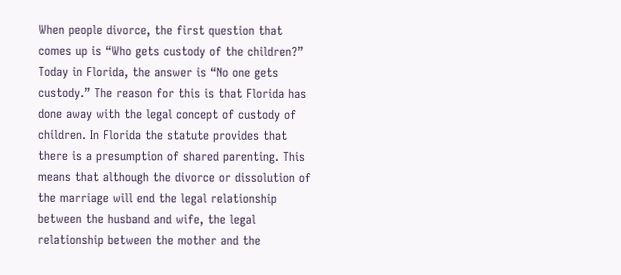When people divorce, the first question that comes up is “Who gets custody of the children?” Today in Florida, the answer is “No one gets custody.” The reason for this is that Florida has done away with the legal concept of custody of children. In Florida the statute provides that there is a presumption of shared parenting. This means that although the divorce or dissolution of the marriage will end the legal relationship between the husband and wife, the legal relationship between the mother and the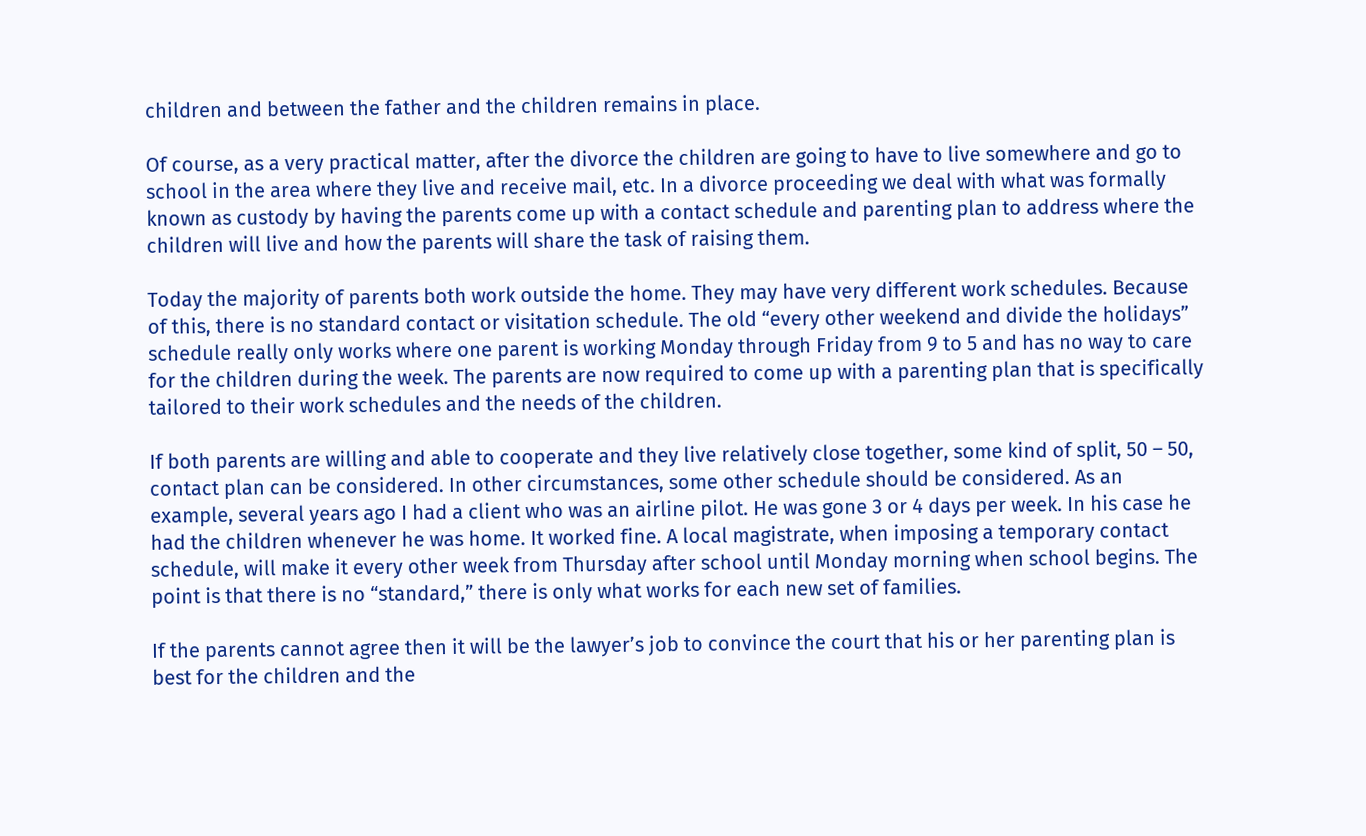children and between the father and the children remains in place.

Of course, as a very practical matter, after the divorce the children are going to have to live somewhere and go to school in the area where they live and receive mail, etc. In a divorce proceeding we deal with what was formally known as custody by having the parents come up with a contact schedule and parenting plan to address where the children will live and how the parents will share the task of raising them.

Today the majority of parents both work outside the home. They may have very different work schedules. Because of this, there is no standard contact or visitation schedule. The old “every other weekend and divide the holidays” schedule really only works where one parent is working Monday through Friday from 9 to 5 and has no way to care for the children during the week. The parents are now required to come up with a parenting plan that is specifically tailored to their work schedules and the needs of the children.

If both parents are willing and able to cooperate and they live relatively close together, some kind of split, 50 – 50, contact plan can be considered. In other circumstances, some other schedule should be considered. As an example, several years ago I had a client who was an airline pilot. He was gone 3 or 4 days per week. In his case he had the children whenever he was home. It worked fine. A local magistrate, when imposing a temporary contact schedule, will make it every other week from Thursday after school until Monday morning when school begins. The point is that there is no “standard,” there is only what works for each new set of families.

If the parents cannot agree then it will be the lawyer’s job to convince the court that his or her parenting plan is best for the children and the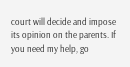court will decide and impose its opinion on the parents. If you need my help, go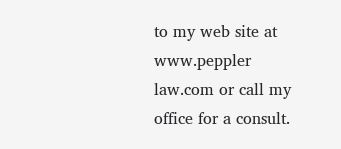to my web site at www.peppler law.com or call my office for a consult.